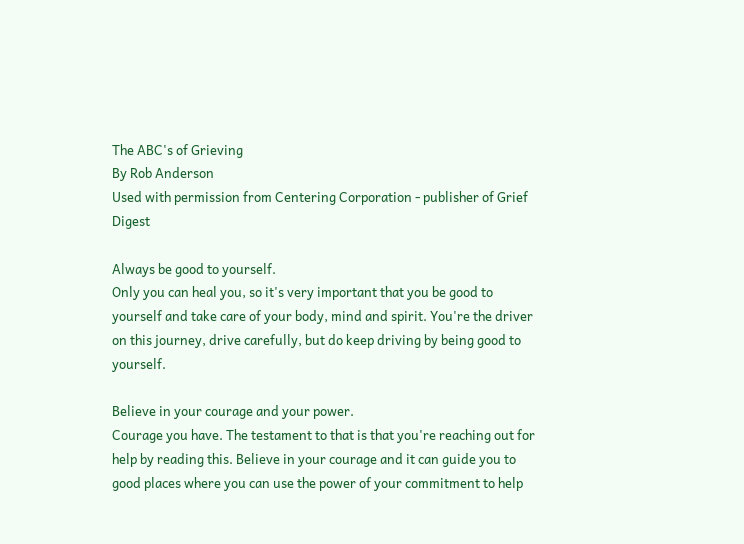The ABC's of Grieving
By Rob Anderson
Used with permission from Centering Corporation - publisher of Grief Digest

Always be good to yourself.
Only you can heal you, so it's very important that you be good to yourself and take care of your body, mind and spirit. You're the driver on this journey, drive carefully, but do keep driving by being good to yourself.

Believe in your courage and your power.
Courage you have. The testament to that is that you're reaching out for help by reading this. Believe in your courage and it can guide you to good places where you can use the power of your commitment to help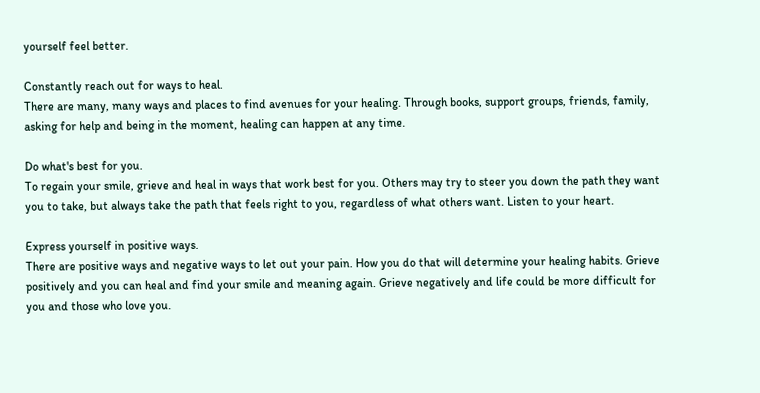yourself feel better.

Constantly reach out for ways to heal.
There are many, many ways and places to find avenues for your healing. Through books, support groups, friends, family, asking for help and being in the moment, healing can happen at any time.

Do what's best for you.
To regain your smile, grieve and heal in ways that work best for you. Others may try to steer you down the path they want you to take, but always take the path that feels right to you, regardless of what others want. Listen to your heart.

Express yourself in positive ways.
There are positive ways and negative ways to let out your pain. How you do that will determine your healing habits. Grieve positively and you can heal and find your smile and meaning again. Grieve negatively and life could be more difficult for you and those who love you.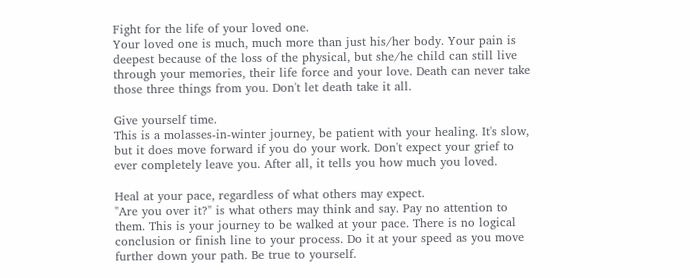Fight for the life of your loved one.
Your loved one is much, much more than just his/her body. Your pain is deepest because of the loss of the physical, but she/he child can still live through your memories, their life force and your love. Death can never take those three things from you. Don't let death take it all.

Give yourself time.
This is a molasses-in-winter journey, be patient with your healing. It's slow, but it does move forward if you do your work. Don't expect your grief to ever completely leave you. After all, it tells you how much you loved.

Heal at your pace, regardless of what others may expect.
"Are you over it?" is what others may think and say. Pay no attention to them. This is your journey to be walked at your pace. There is no logical conclusion or finish line to your process. Do it at your speed as you move further down your path. Be true to yourself.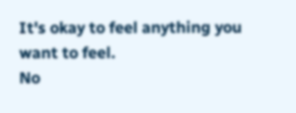It's okay to feel anything you want to feel.
No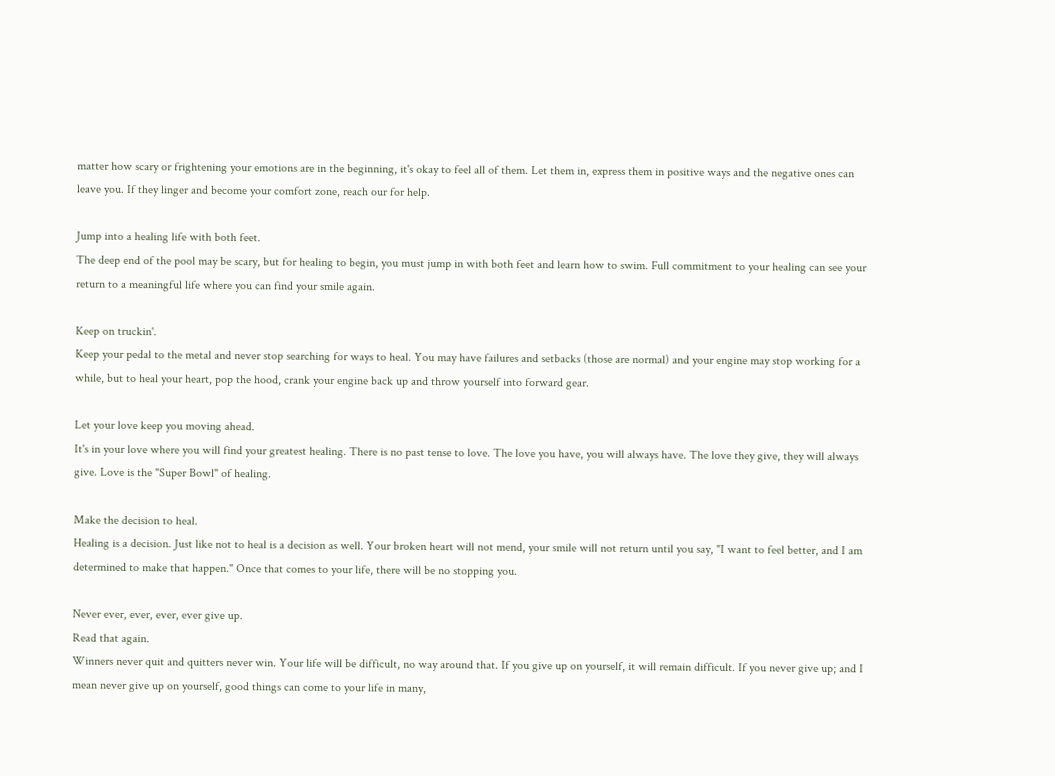matter how scary or frightening your emotions are in the beginning, it's okay to feel all of them. Let them in, express them in positive ways and the negative ones can leave you. If they linger and become your comfort zone, reach our for help.

Jump into a healing life with both feet.
The deep end of the pool may be scary, but for healing to begin, you must jump in with both feet and learn how to swim. Full commitment to your healing can see your return to a meaningful life where you can find your smile again.

Keep on truckin'.
Keep your pedal to the metal and never stop searching for ways to heal. You may have failures and setbacks (those are normal) and your engine may stop working for a while, but to heal your heart, pop the hood, crank your engine back up and throw yourself into forward gear.

Let your love keep you moving ahead.
It's in your love where you will find your greatest healing. There is no past tense to love. The love you have, you will always have. The love they give, they will always give. Love is the "Super Bowl" of healing.

Make the decision to heal.
Healing is a decision. Just like not to heal is a decision as well. Your broken heart will not mend, your smile will not return until you say, "I want to feel better, and I am determined to make that happen." Once that comes to your life, there will be no stopping you.

Never ever, ever, ever, ever give up.
Read that again.
Winners never quit and quitters never win. Your life will be difficult, no way around that. If you give up on yourself, it will remain difficult. If you never give up; and I mean never give up on yourself, good things can come to your life in many,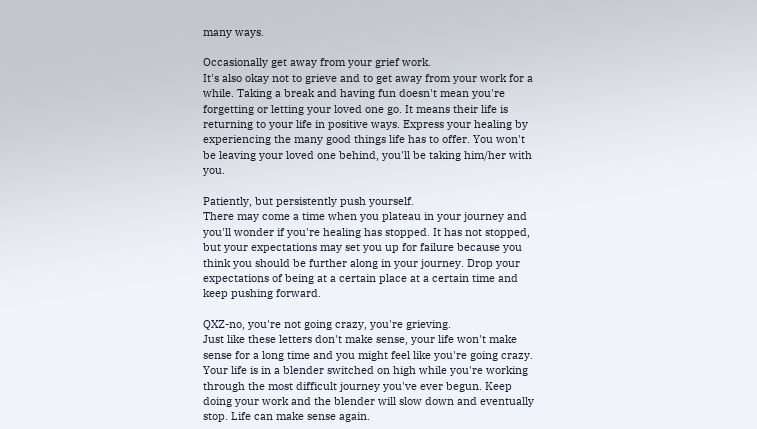many ways.

Occasionally get away from your grief work.
It's also okay not to grieve and to get away from your work for a while. Taking a break and having fun doesn't mean you're forgetting or letting your loved one go. It means their life is returning to your life in positive ways. Express your healing by experiencing the many good things life has to offer. You won't be leaving your loved one behind, you'll be taking him/her with you.

Patiently, but persistently push yourself.
There may come a time when you plateau in your journey and you'll wonder if you're healing has stopped. It has not stopped, but your expectations may set you up for failure because you think you should be further along in your journey. Drop your expectations of being at a certain place at a certain time and keep pushing forward.

QXZ-no, you're not going crazy, you're grieving.
Just like these letters don't make sense, your life won't make sense for a long time and you might feel like you're going crazy. Your life is in a blender switched on high while you're working through the most difficult journey you've ever begun. Keep doing your work and the blender will slow down and eventually stop. Life can make sense again.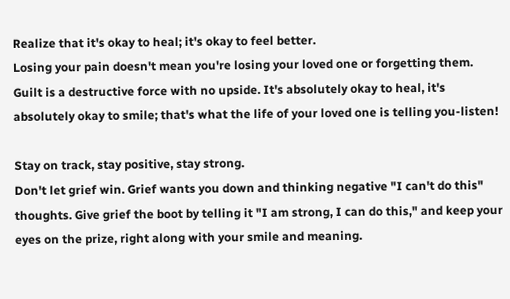Realize that it's okay to heal; it's okay to feel better.
Losing your pain doesn't mean you're losing your loved one or forgetting them. Guilt is a destructive force with no upside. It's absolutely okay to heal, it's absolutely okay to smile; that's what the life of your loved one is telling you-listen!

Stay on track, stay positive, stay strong.
Don't let grief win. Grief wants you down and thinking negative "I can't do this" thoughts. Give grief the boot by telling it "I am strong, I can do this," and keep your eyes on the prize, right along with your smile and meaning.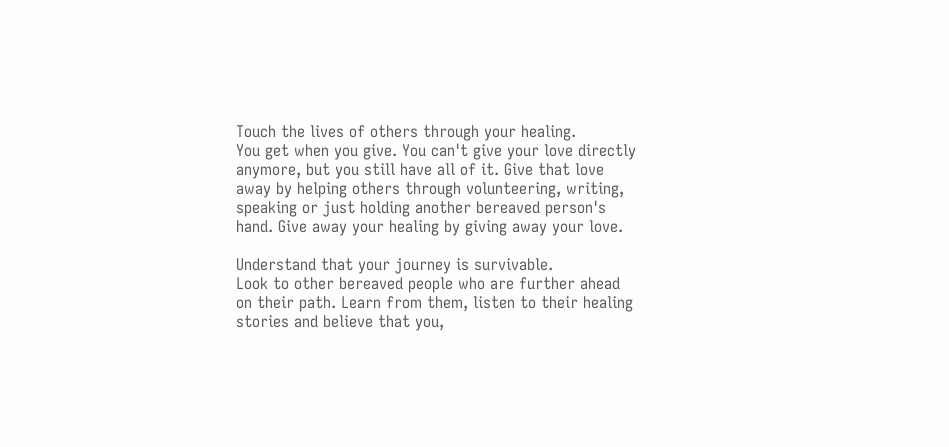Touch the lives of others through your healing.
You get when you give. You can't give your love directly anymore, but you still have all of it. Give that love away by helping others through volunteering, writing, speaking or just holding another bereaved person's hand. Give away your healing by giving away your love.

Understand that your journey is survivable.
Look to other bereaved people who are further ahead on their path. Learn from them, listen to their healing stories and believe that you,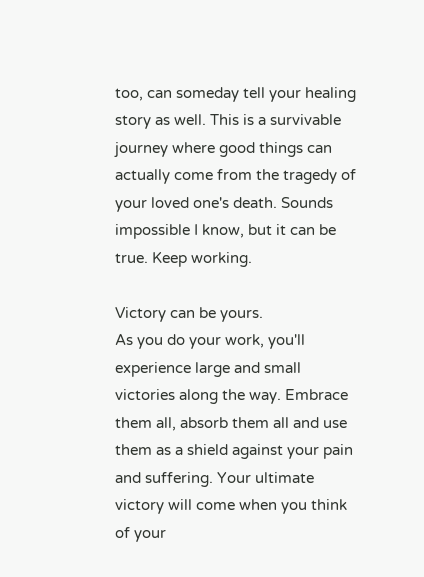too, can someday tell your healing story as well. This is a survivable journey where good things can actually come from the tragedy of your loved one's death. Sounds impossible I know, but it can be true. Keep working.

Victory can be yours.
As you do your work, you'll experience large and small victories along the way. Embrace them all, absorb them all and use them as a shield against your pain and suffering. Your ultimate victory will come when you think of your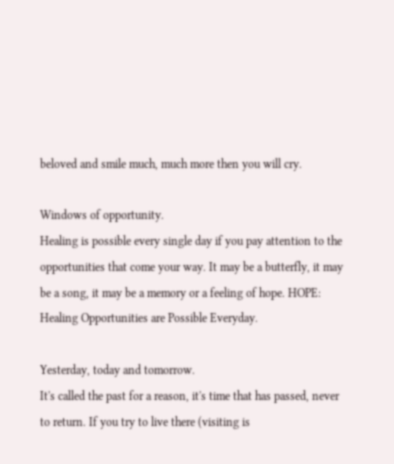beloved and smile much, much more then you will cry.

Windows of opportunity.
Healing is possible every single day if you pay attention to the opportunities that come your way. It may be a butterfly, it may be a song, it may be a memory or a feeling of hope. HOPE: Healing Opportunities are Possible Everyday.

Yesterday, today and tomorrow.
It's called the past for a reason, it's time that has passed, never to return. If you try to live there (visiting is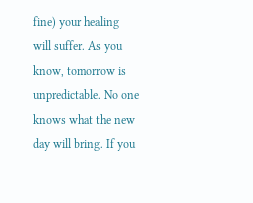fine) your healing will suffer. As you know, tomorrow is unpredictable. No one knows what the new day will bring. If you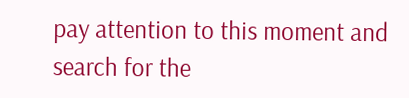pay attention to this moment and search for the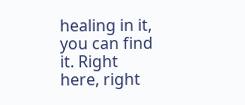healing in it, you can find it. Right here, right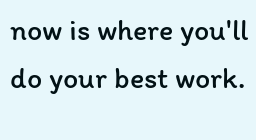now is where you'll do your best work.